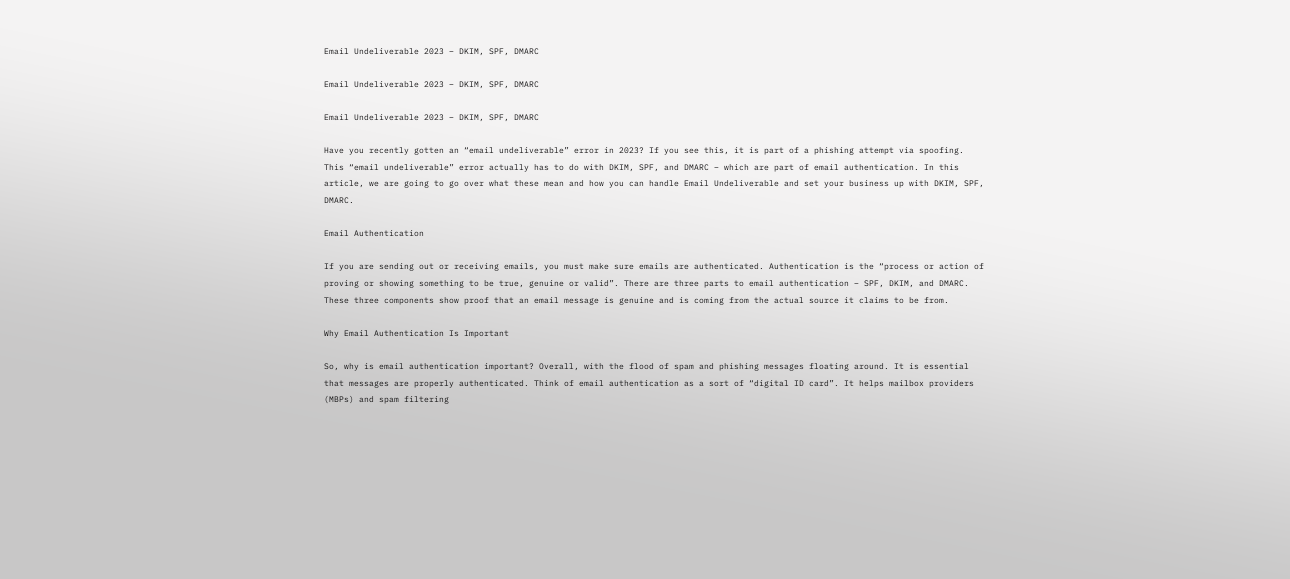Email Undeliverable 2023 – DKIM, SPF, DMARC

Email Undeliverable 2023 – DKIM, SPF, DMARC

Email Undeliverable 2023 – DKIM, SPF, DMARC

Have you recently gotten an “email undeliverable” error in 2023? If you see this, it is part of a phishing attempt via spoofing. This “email undeliverable” error actually has to do with DKIM, SPF, and DMARC – which are part of email authentication. In this article, we are going to go over what these mean and how you can handle Email Undeliverable and set your business up with DKIM, SPF, DMARC.

Email Authentication

If you are sending out or receiving emails, you must make sure emails are authenticated. Authentication is the “process or action of proving or showing something to be true, genuine or valid”. There are three parts to email authentication – SPF, DKIM, and DMARC. These three components show proof that an email message is genuine and is coming from the actual source it claims to be from.

Why Email Authentication Is Important

So, why is email authentication important? Overall, with the flood of spam and phishing messages floating around. It is essential that messages are properly authenticated. Think of email authentication as a sort of “digital ID card”. It helps mailbox providers (MBPs) and spam filtering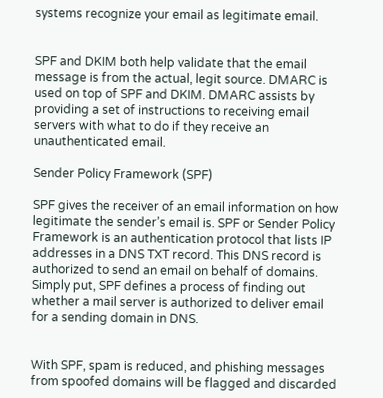systems recognize your email as legitimate email.


SPF and DKIM both help validate that the email message is from the actual, legit source. DMARC is used on top of SPF and DKIM. DMARC assists by providing a set of instructions to receiving email servers with what to do if they receive an unauthenticated email.

Sender Policy Framework (SPF)

SPF gives the receiver of an email information on how legitimate the sender’s email is. SPF or Sender Policy Framework is an authentication protocol that lists IP addresses in a DNS TXT record. This DNS record is authorized to send an email on behalf of domains. Simply put, SPF defines a process of finding out whether a mail server is authorized to deliver email for a sending domain in DNS.


With SPF, spam is reduced, and phishing messages from spoofed domains will be flagged and discarded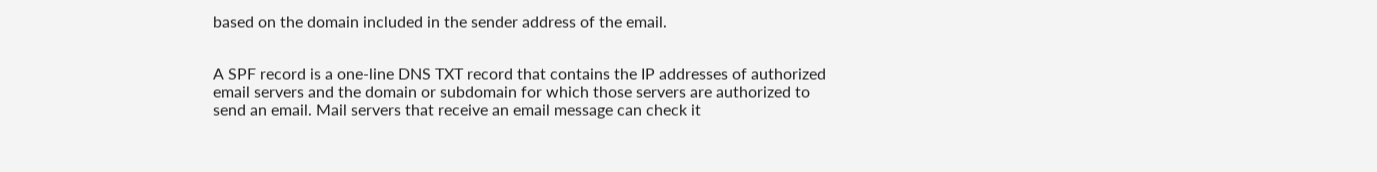based on the domain included in the sender address of the email.


A SPF record is a one-line DNS TXT record that contains the IP addresses of authorized email servers and the domain or subdomain for which those servers are authorized to send an email. Mail servers that receive an email message can check it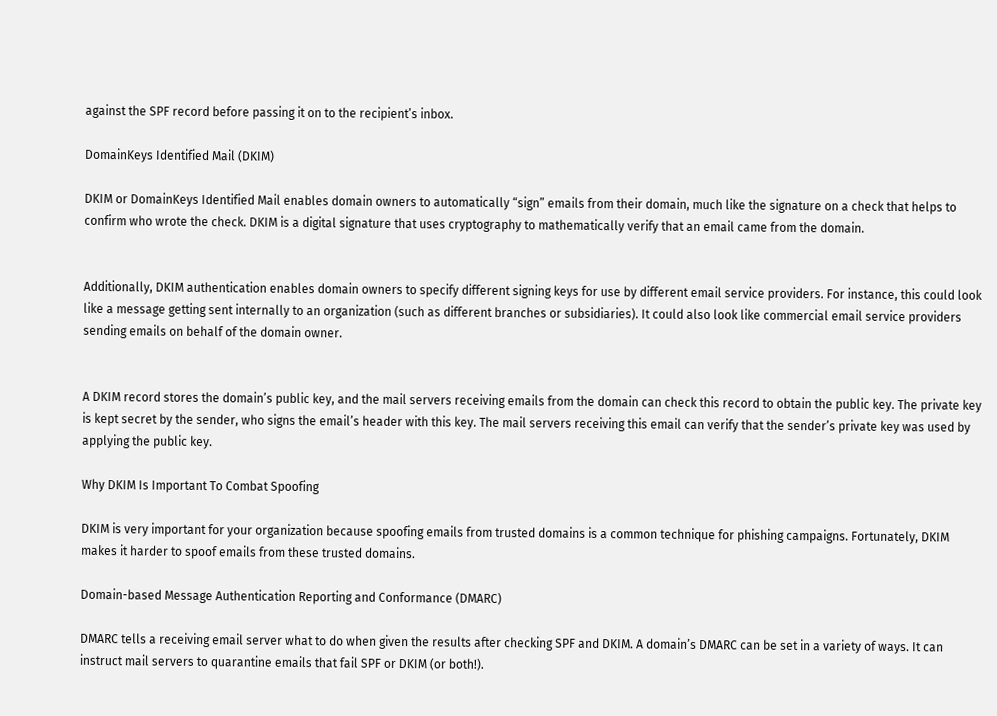against the SPF record before passing it on to the recipient’s inbox.

DomainKeys Identified Mail (DKIM)

DKIM or DomainKeys Identified Mail enables domain owners to automatically “sign” emails from their domain, much like the signature on a check that helps to confirm who wrote the check. DKIM is a digital signature that uses cryptography to mathematically verify that an email came from the domain.


Additionally, DKIM authentication enables domain owners to specify different signing keys for use by different email service providers. For instance, this could look like a message getting sent internally to an organization (such as different branches or subsidiaries). It could also look like commercial email service providers sending emails on behalf of the domain owner.


A DKIM record stores the domain’s public key, and the mail servers receiving emails from the domain can check this record to obtain the public key. The private key is kept secret by the sender, who signs the email’s header with this key. The mail servers receiving this email can verify that the sender’s private key was used by applying the public key.

Why DKIM Is Important To Combat Spoofing

DKIM is very important for your organization because spoofing emails from trusted domains is a common technique for phishing campaigns. Fortunately, DKIM makes it harder to spoof emails from these trusted domains.

Domain-based Message Authentication Reporting and Conformance (DMARC)

DMARC tells a receiving email server what to do when given the results after checking SPF and DKIM. A domain’s DMARC can be set in a variety of ways. It can instruct mail servers to quarantine emails that fail SPF or DKIM (or both!).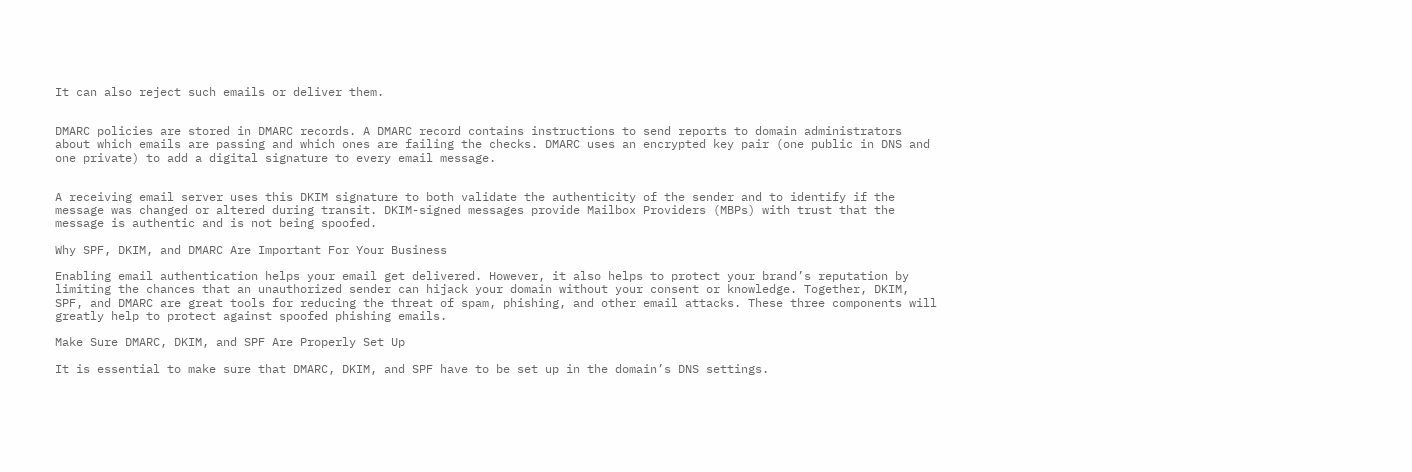It can also reject such emails or deliver them.


DMARC policies are stored in DMARC records. A DMARC record contains instructions to send reports to domain administrators about which emails are passing and which ones are failing the checks. DMARC uses an encrypted key pair (one public in DNS and one private) to add a digital signature to every email message.


A receiving email server uses this DKIM signature to both validate the authenticity of the sender and to identify if the message was changed or altered during transit. DKIM-signed messages provide Mailbox Providers (MBPs) with trust that the message is authentic and is not being spoofed.

Why SPF, DKIM, and DMARC Are Important For Your Business

Enabling email authentication helps your email get delivered. However, it also helps to protect your brand’s reputation by limiting the chances that an unauthorized sender can hijack your domain without your consent or knowledge. Together, DKIM, SPF, and DMARC are great tools for reducing the threat of spam, phishing, and other email attacks. These three components will greatly help to protect against spoofed phishing emails.

Make Sure DMARC, DKIM, and SPF Are Properly Set Up

It is essential to make sure that DMARC, DKIM, and SPF have to be set up in the domain’s DNS settings.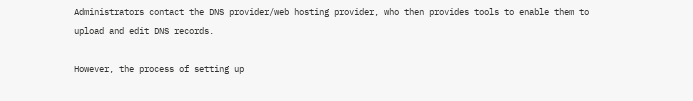Administrators contact the DNS provider/web hosting provider, who then provides tools to enable them to upload and edit DNS records.

However, the process of setting up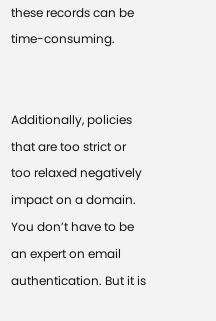these records can be time-consuming.


Additionally, policies that are too strict or too relaxed negatively impact on a domain. You don’t have to be an expert on email authentication. But it is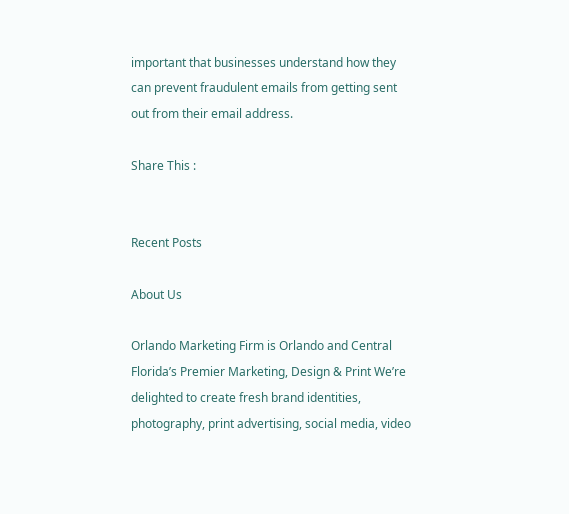important that businesses understand how they can prevent fraudulent emails from getting sent out from their email address.

Share This :


Recent Posts

About Us

Orlando Marketing Firm is Orlando and Central Florida’s Premier Marketing, Design & Print We’re delighted to create fresh brand identities, photography, print advertising, social media, video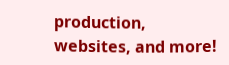production, websites, and more!